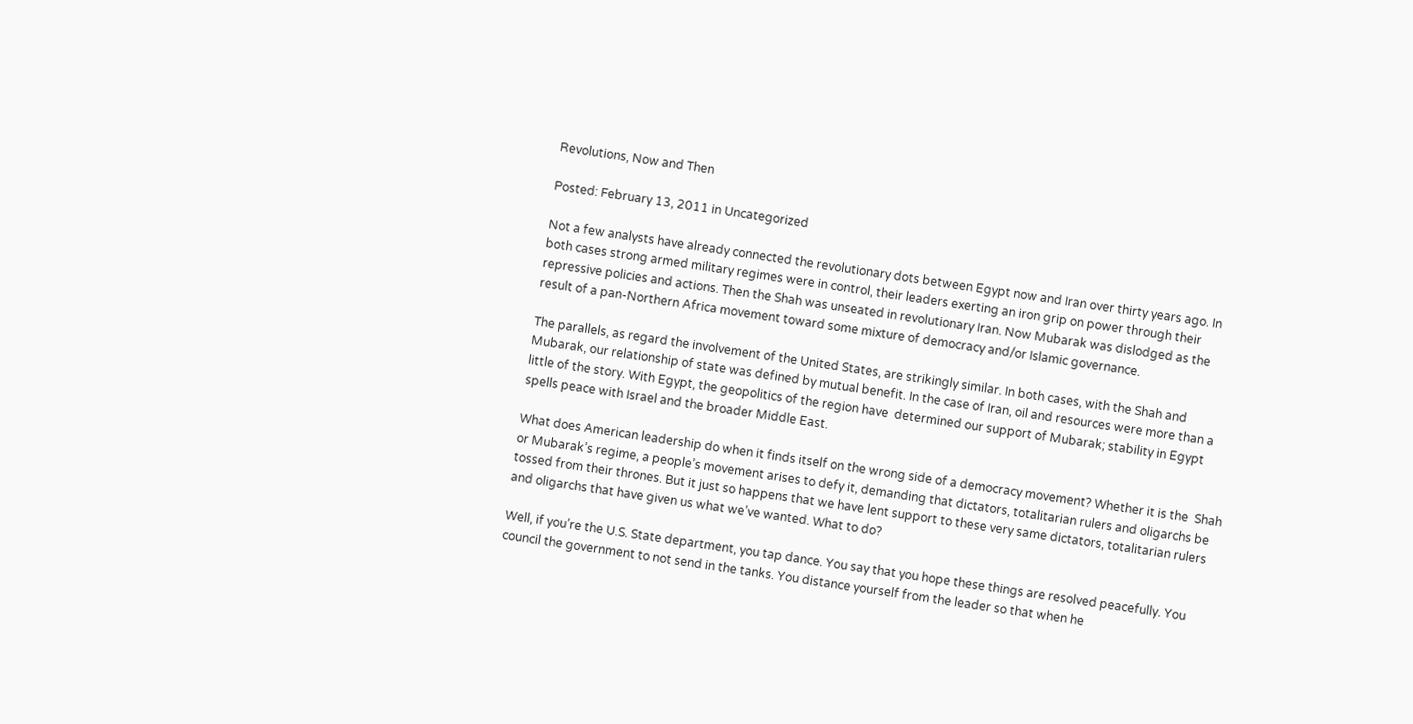Revolutions, Now and Then

Posted: February 13, 2011 in Uncategorized

Not a few analysts have already connected the revolutionary dots between Egypt now and Iran over thirty years ago. In both cases strong armed military regimes were in control, their leaders exerting an iron grip on power through their repressive policies and actions. Then the Shah was unseated in revolutionary Iran. Now Mubarak was dislodged as the result of a pan-Northern Africa movement toward some mixture of democracy and/or Islamic governance.

The parallels, as regard the involvement of the United States, are strikingly similar. In both cases, with the Shah and Mubarak, our relationship of state was defined by mutual benefit. In the case of Iran, oil and resources were more than a little of the story. With Egypt, the geopolitics of the region have  determined our support of Mubarak; stability in Egypt spells peace with Israel and the broader Middle East.

What does American leadership do when it finds itself on the wrong side of a democracy movement? Whether it is the  Shah or Mubarak’s regime, a people’s movement arises to defy it, demanding that dictators, totalitarian rulers and oligarchs be tossed from their thrones. But it just so happens that we have lent support to these very same dictators, totalitarian rulers and oligarchs that have given us what we’ve wanted. What to do?

Well, if you’re the U.S. State department, you tap dance. You say that you hope these things are resolved peacefully. You council the government to not send in the tanks. You distance yourself from the leader so that when he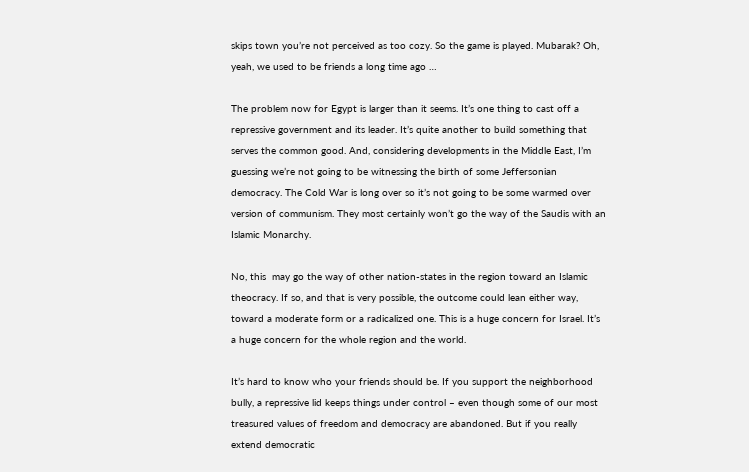skips town you’re not perceived as too cozy. So the game is played. Mubarak? Oh, yeah, we used to be friends a long time ago …

The problem now for Egypt is larger than it seems. It’s one thing to cast off a repressive government and its leader. It’s quite another to build something that serves the common good. And, considering developments in the Middle East, I’m guessing we’re not going to be witnessing the birth of some Jeffersonian democracy. The Cold War is long over so it’s not going to be some warmed over version of communism. They most certainly won’t go the way of the Saudis with an Islamic Monarchy.

No, this  may go the way of other nation-states in the region toward an Islamic theocracy. If so, and that is very possible, the outcome could lean either way, toward a moderate form or a radicalized one. This is a huge concern for Israel. It’s a huge concern for the whole region and the world.

It’s hard to know who your friends should be. If you support the neighborhood bully, a repressive lid keeps things under control – even though some of our most treasured values of freedom and democracy are abandoned. But if you really extend democratic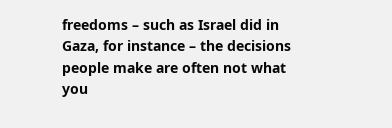freedoms – such as Israel did in Gaza, for instance – the decisions people make are often not what you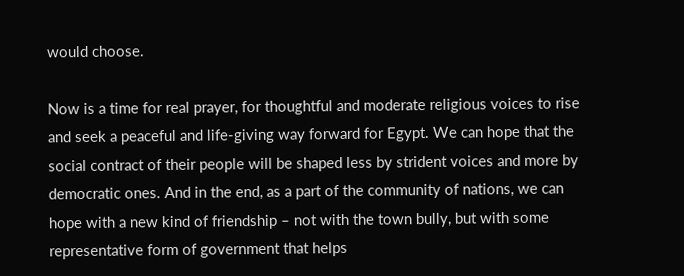would choose.

Now is a time for real prayer, for thoughtful and moderate religious voices to rise and seek a peaceful and life-giving way forward for Egypt. We can hope that the social contract of their people will be shaped less by strident voices and more by democratic ones. And in the end, as a part of the community of nations, we can hope with a new kind of friendship – not with the town bully, but with some representative form of government that helps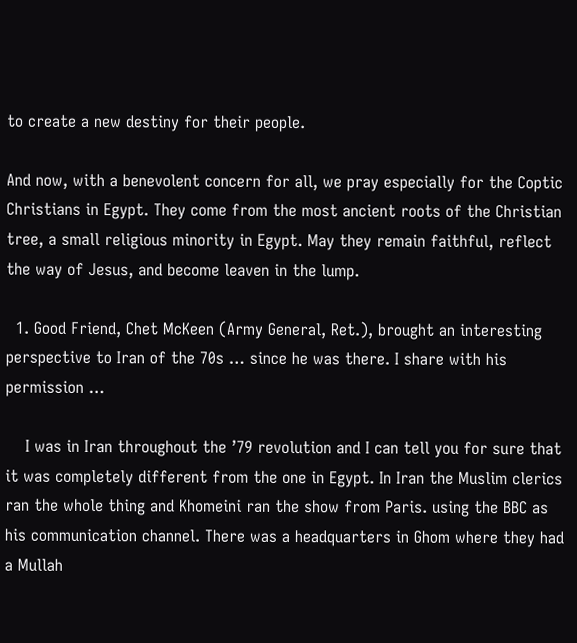to create a new destiny for their people.

And now, with a benevolent concern for all, we pray especially for the Coptic Christians in Egypt. They come from the most ancient roots of the Christian tree, a small religious minority in Egypt. May they remain faithful, reflect the way of Jesus, and become leaven in the lump.

  1. Good Friend, Chet McKeen (Army General, Ret.), brought an interesting perspective to Iran of the 70s … since he was there. I share with his permission …

    I was in Iran throughout the ’79 revolution and I can tell you for sure that it was completely different from the one in Egypt. In Iran the Muslim clerics ran the whole thing and Khomeini ran the show from Paris. using the BBC as his communication channel. There was a headquarters in Ghom where they had a Mullah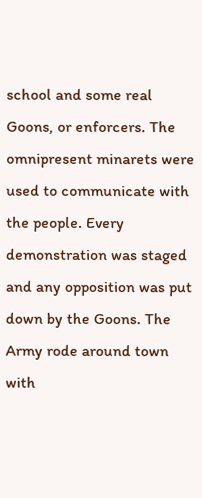school and some real Goons, or enforcers. The omnipresent minarets were used to communicate with the people. Every demonstration was staged and any opposition was put down by the Goons. The Army rode around town with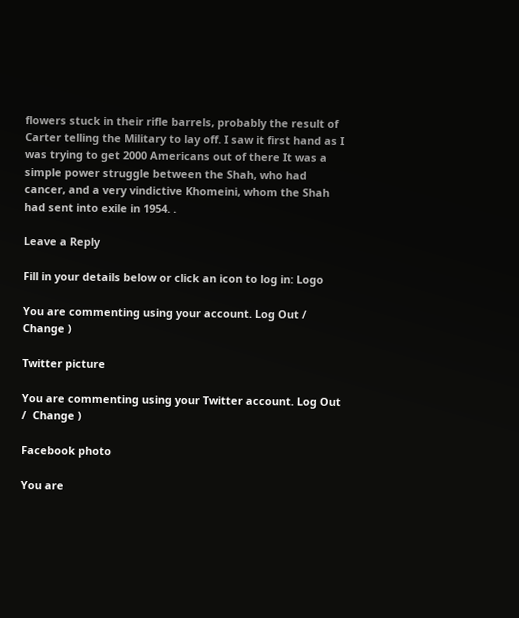flowers stuck in their rifle barrels, probably the result of Carter telling the Military to lay off. I saw it first hand as I was trying to get 2000 Americans out of there It was a simple power struggle between the Shah, who had cancer, and a very vindictive Khomeini, whom the Shah had sent into exile in 1954. .

Leave a Reply

Fill in your details below or click an icon to log in: Logo

You are commenting using your account. Log Out /  Change )

Twitter picture

You are commenting using your Twitter account. Log Out /  Change )

Facebook photo

You are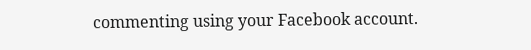commenting using your Facebook account.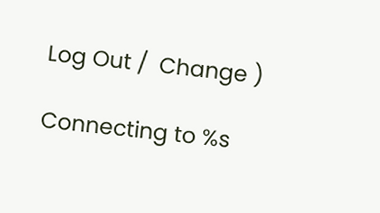Log Out /  Change )

Connecting to %s